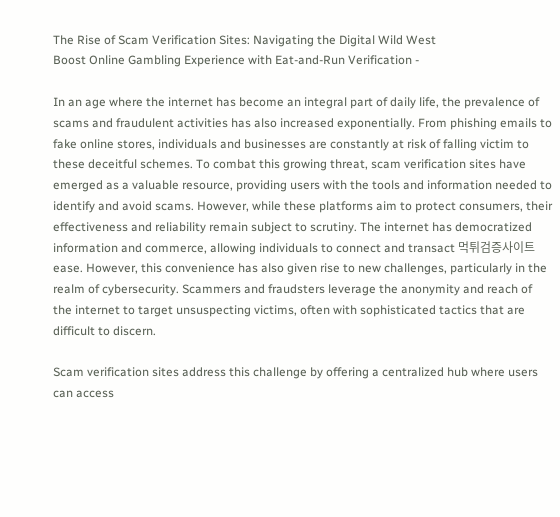The Rise of Scam Verification Sites: Navigating the Digital Wild West
Boost Online Gambling Experience with Eat-and-Run Verification -

In an age where the internet has become an integral part of daily life, the prevalence of scams and fraudulent activities has also increased exponentially. From phishing emails to fake online stores, individuals and businesses are constantly at risk of falling victim to these deceitful schemes. To combat this growing threat, scam verification sites have emerged as a valuable resource, providing users with the tools and information needed to identify and avoid scams. However, while these platforms aim to protect consumers, their effectiveness and reliability remain subject to scrutiny. The internet has democratized information and commerce, allowing individuals to connect and transact 먹튀검증사이트 ease. However, this convenience has also given rise to new challenges, particularly in the realm of cybersecurity. Scammers and fraudsters leverage the anonymity and reach of the internet to target unsuspecting victims, often with sophisticated tactics that are difficult to discern.

Scam verification sites address this challenge by offering a centralized hub where users can access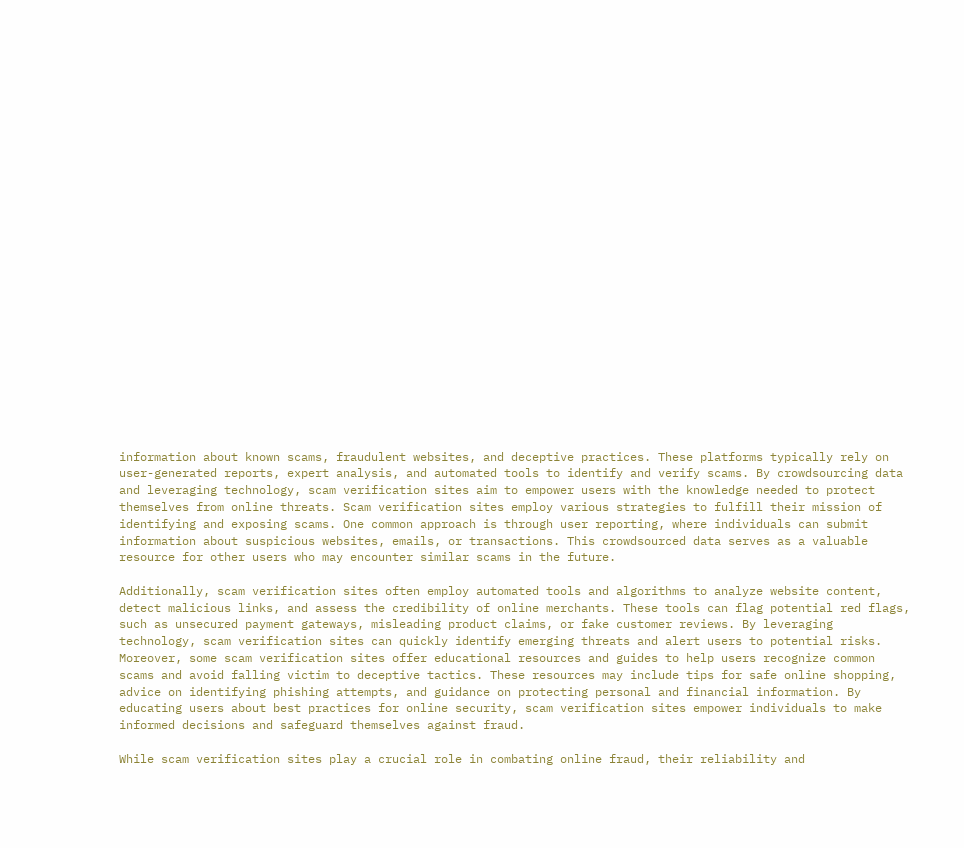information about known scams, fraudulent websites, and deceptive practices. These platforms typically rely on user-generated reports, expert analysis, and automated tools to identify and verify scams. By crowdsourcing data and leveraging technology, scam verification sites aim to empower users with the knowledge needed to protect themselves from online threats. Scam verification sites employ various strategies to fulfill their mission of identifying and exposing scams. One common approach is through user reporting, where individuals can submit information about suspicious websites, emails, or transactions. This crowdsourced data serves as a valuable resource for other users who may encounter similar scams in the future.

Additionally, scam verification sites often employ automated tools and algorithms to analyze website content, detect malicious links, and assess the credibility of online merchants. These tools can flag potential red flags, such as unsecured payment gateways, misleading product claims, or fake customer reviews. By leveraging technology, scam verification sites can quickly identify emerging threats and alert users to potential risks. Moreover, some scam verification sites offer educational resources and guides to help users recognize common scams and avoid falling victim to deceptive tactics. These resources may include tips for safe online shopping, advice on identifying phishing attempts, and guidance on protecting personal and financial information. By educating users about best practices for online security, scam verification sites empower individuals to make informed decisions and safeguard themselves against fraud.

While scam verification sites play a crucial role in combating online fraud, their reliability and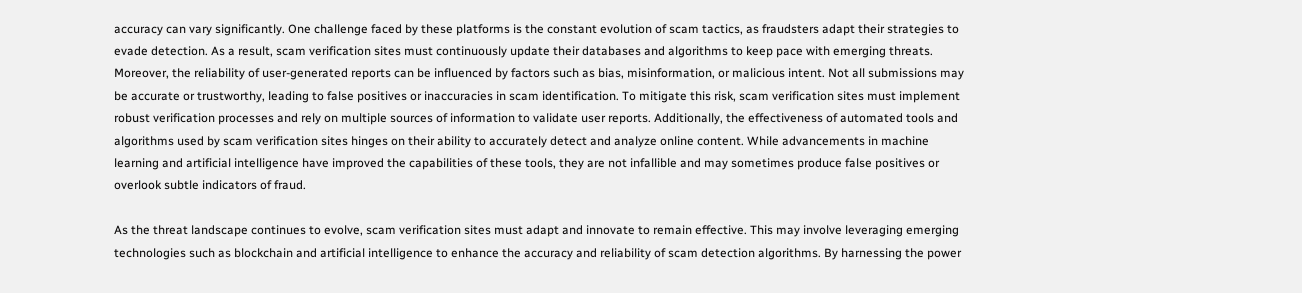accuracy can vary significantly. One challenge faced by these platforms is the constant evolution of scam tactics, as fraudsters adapt their strategies to evade detection. As a result, scam verification sites must continuously update their databases and algorithms to keep pace with emerging threats. Moreover, the reliability of user-generated reports can be influenced by factors such as bias, misinformation, or malicious intent. Not all submissions may be accurate or trustworthy, leading to false positives or inaccuracies in scam identification. To mitigate this risk, scam verification sites must implement robust verification processes and rely on multiple sources of information to validate user reports. Additionally, the effectiveness of automated tools and algorithms used by scam verification sites hinges on their ability to accurately detect and analyze online content. While advancements in machine learning and artificial intelligence have improved the capabilities of these tools, they are not infallible and may sometimes produce false positives or overlook subtle indicators of fraud.

As the threat landscape continues to evolve, scam verification sites must adapt and innovate to remain effective. This may involve leveraging emerging technologies such as blockchain and artificial intelligence to enhance the accuracy and reliability of scam detection algorithms. By harnessing the power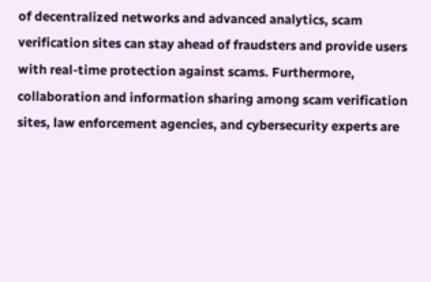of decentralized networks and advanced analytics, scam verification sites can stay ahead of fraudsters and provide users with real-time protection against scams. Furthermore, collaboration and information sharing among scam verification sites, law enforcement agencies, and cybersecurity experts are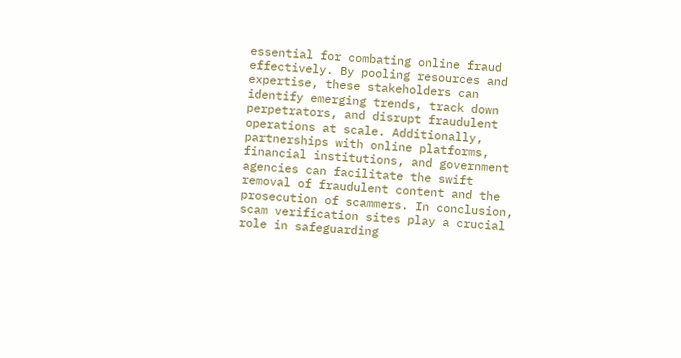essential for combating online fraud effectively. By pooling resources and expertise, these stakeholders can identify emerging trends, track down perpetrators, and disrupt fraudulent operations at scale. Additionally, partnerships with online platforms, financial institutions, and government agencies can facilitate the swift removal of fraudulent content and the prosecution of scammers. In conclusion, scam verification sites play a crucial role in safeguarding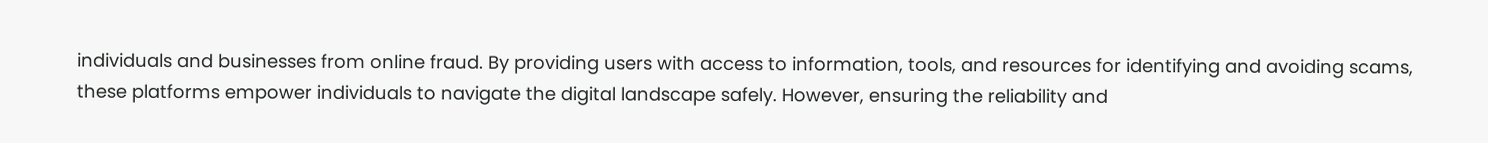individuals and businesses from online fraud. By providing users with access to information, tools, and resources for identifying and avoiding scams, these platforms empower individuals to navigate the digital landscape safely. However, ensuring the reliability and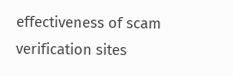effectiveness of scam verification sites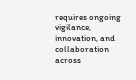requires ongoing vigilance, innovation, and collaboration across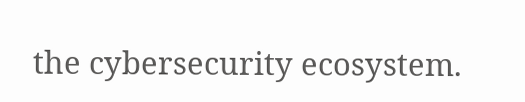the cybersecurity ecosystem.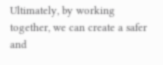Ultimately, by working together, we can create a safer and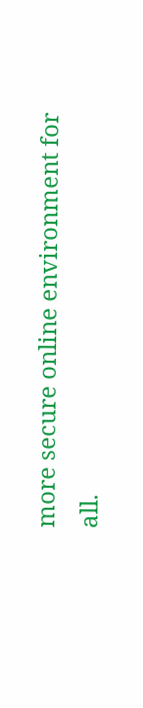more secure online environment for all.